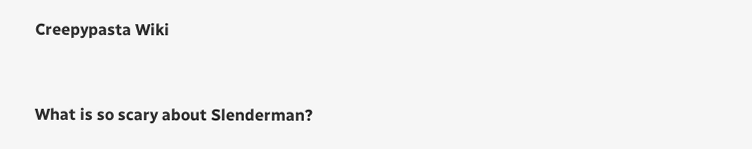Creepypasta Wiki


What is so scary about Slenderman?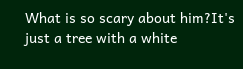What is so scary about him?It's just a tree with a white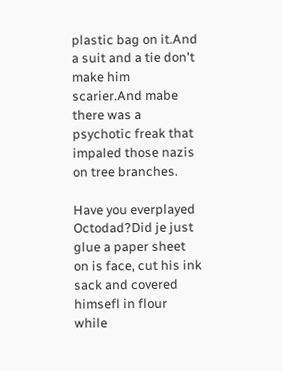plastic bag on it.And a suit and a tie don't make him scarier.And mabe there was a psychotic freak that impaled those nazis on tree branches.

Have you everplayed Octodad?Did je just glue a paper sheet on is face, cut his ink sack and covered himsefl in flour while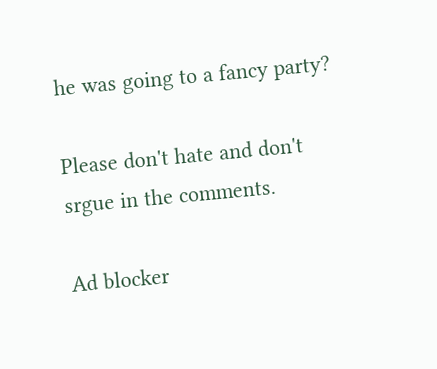he was going to a fancy party?

Please don't hate and don't srgue in the comments.

Ad blocker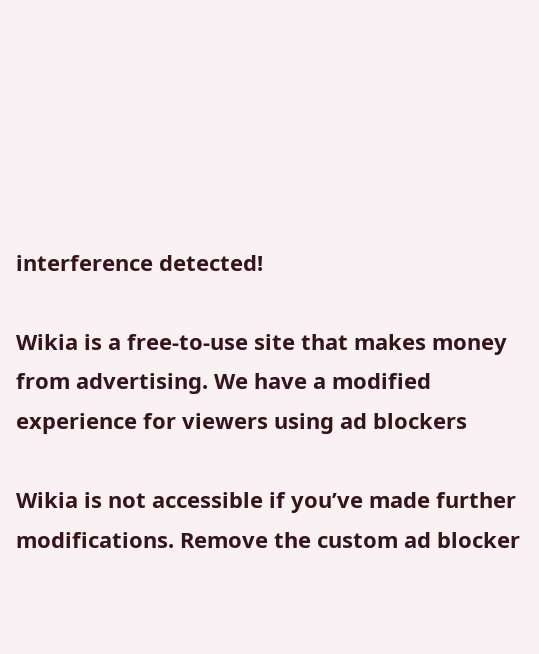interference detected!

Wikia is a free-to-use site that makes money from advertising. We have a modified experience for viewers using ad blockers

Wikia is not accessible if you’ve made further modifications. Remove the custom ad blocker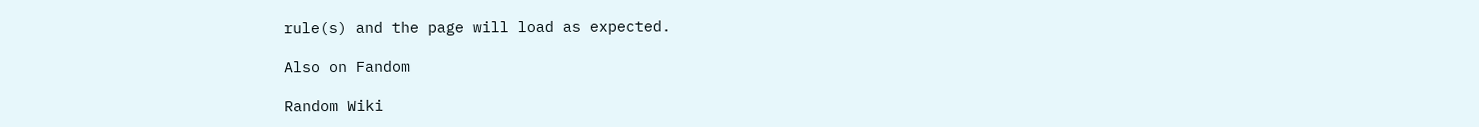rule(s) and the page will load as expected.

Also on Fandom

Random Wiki